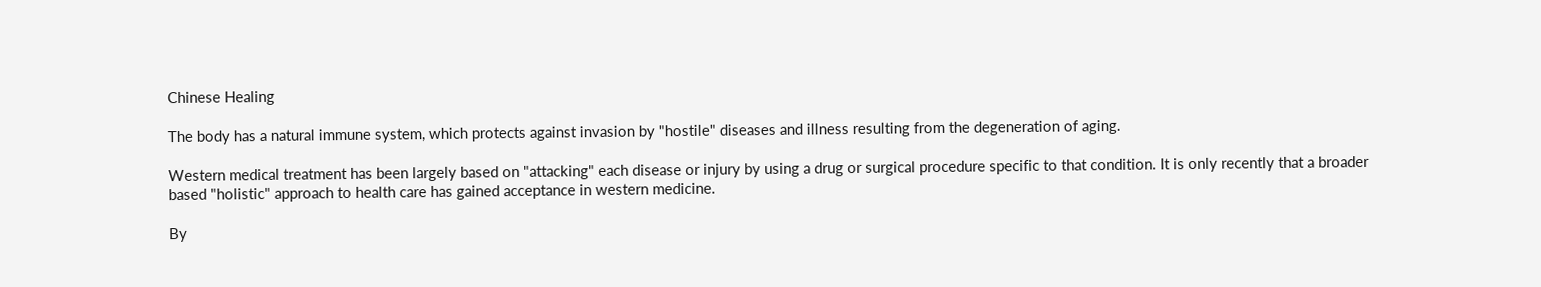Chinese Healing

The body has a natural immune system, which protects against invasion by "hostile" diseases and illness resulting from the degeneration of aging.

Western medical treatment has been largely based on "attacking" each disease or injury by using a drug or surgical procedure specific to that condition. It is only recently that a broader based "holistic" approach to health care has gained acceptance in western medicine.

By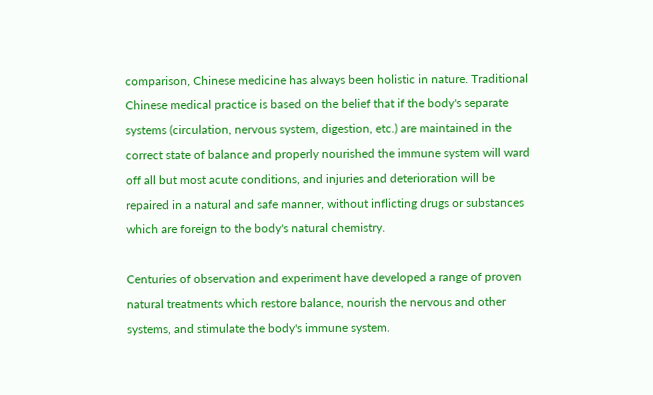comparison, Chinese medicine has always been holistic in nature. Traditional Chinese medical practice is based on the belief that if the body's separate systems (circulation, nervous system, digestion, etc.) are maintained in the correct state of balance and properly nourished the immune system will ward off all but most acute conditions, and injuries and deterioration will be repaired in a natural and safe manner, without inflicting drugs or substances which are foreign to the body's natural chemistry.

Centuries of observation and experiment have developed a range of proven natural treatments which restore balance, nourish the nervous and other systems, and stimulate the body's immune system.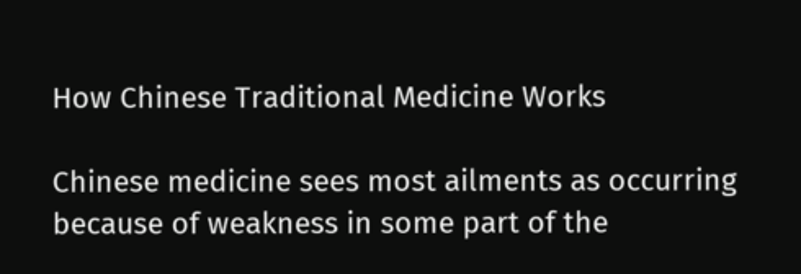How Chinese Traditional Medicine Works

Chinese medicine sees most ailments as occurring because of weakness in some part of the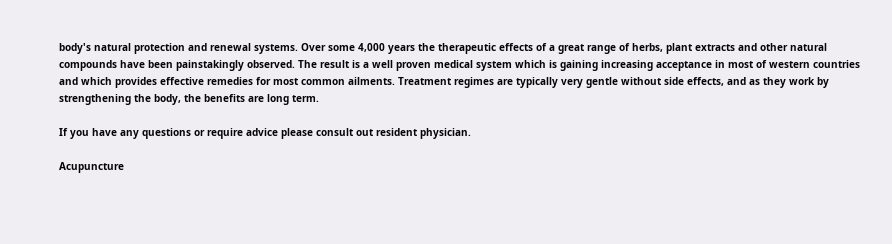body's natural protection and renewal systems. Over some 4,000 years the therapeutic effects of a great range of herbs, plant extracts and other natural compounds have been painstakingly observed. The result is a well proven medical system which is gaining increasing acceptance in most of western countries and which provides effective remedies for most common ailments. Treatment regimes are typically very gentle without side effects, and as they work by strengthening the body, the benefits are long term.

If you have any questions or require advice please consult out resident physician.

Acupuncture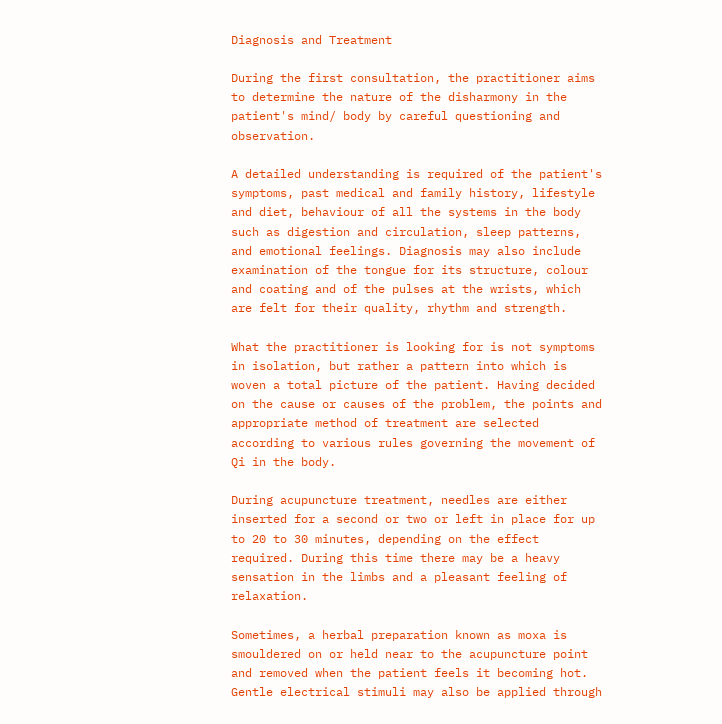Diagnosis and Treatment

During the first consultation, the practitioner aims to determine the nature of the disharmony in the patient's mind/ body by careful questioning and observation.

A detailed understanding is required of the patient's symptoms, past medical and family history, lifestyle and diet, behaviour of all the systems in the body such as digestion and circulation, sleep patterns, and emotional feelings. Diagnosis may also include examination of the tongue for its structure, colour and coating and of the pulses at the wrists, which are felt for their quality, rhythm and strength.

What the practitioner is looking for is not symptoms in isolation, but rather a pattern into which is woven a total picture of the patient. Having decided on the cause or causes of the problem, the points and appropriate method of treatment are selected according to various rules governing the movement of Qi in the body.

During acupuncture treatment, needles are either inserted for a second or two or left in place for up to 20 to 30 minutes, depending on the effect required. During this time there may be a heavy sensation in the limbs and a pleasant feeling of relaxation.

Sometimes, a herbal preparation known as moxa is smouldered on or held near to the acupuncture point and removed when the patient feels it becoming hot. Gentle electrical stimuli may also be applied through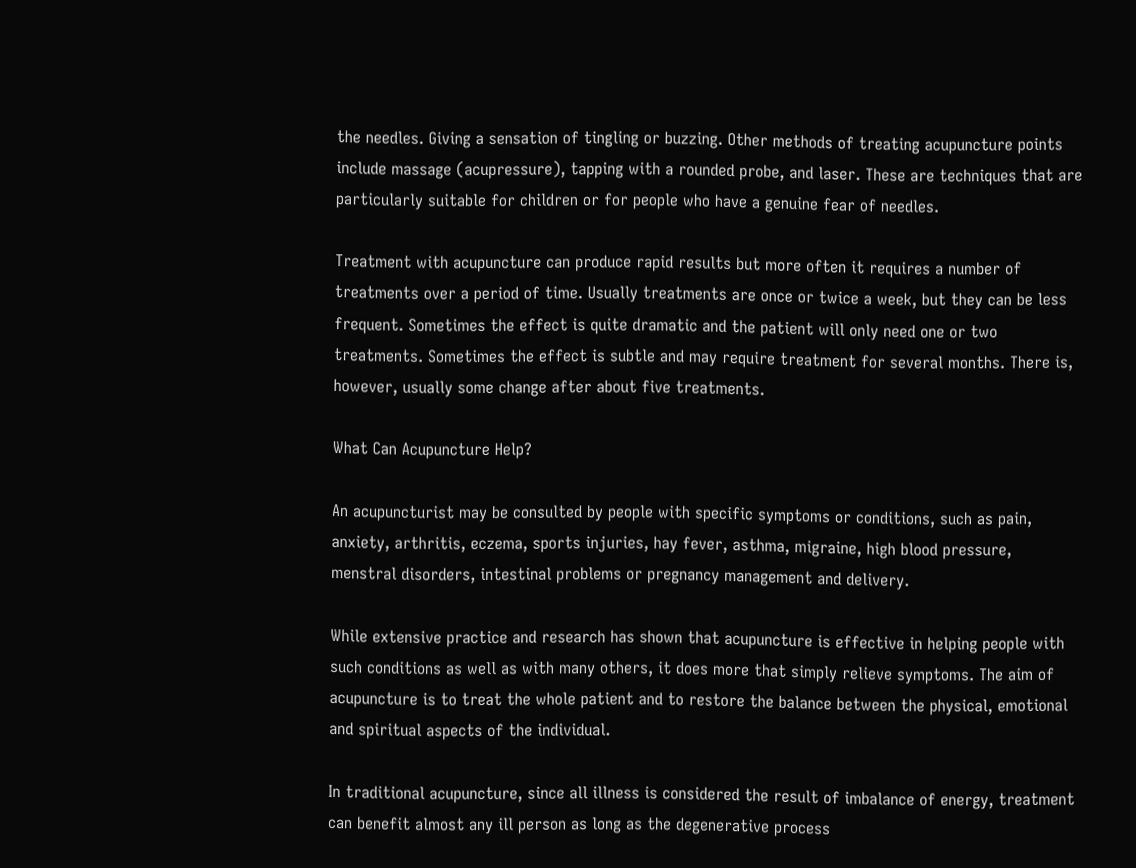the needles. Giving a sensation of tingling or buzzing. Other methods of treating acupuncture points include massage (acupressure), tapping with a rounded probe, and laser. These are techniques that are particularly suitable for children or for people who have a genuine fear of needles.

Treatment with acupuncture can produce rapid results but more often it requires a number of treatments over a period of time. Usually treatments are once or twice a week, but they can be less frequent. Sometimes the effect is quite dramatic and the patient will only need one or two treatments. Sometimes the effect is subtle and may require treatment for several months. There is, however, usually some change after about five treatments.

What Can Acupuncture Help?

An acupuncturist may be consulted by people with specific symptoms or conditions, such as pain, anxiety, arthritis, eczema, sports injuries, hay fever, asthma, migraine, high blood pressure, menstral disorders, intestinal problems or pregnancy management and delivery.

While extensive practice and research has shown that acupuncture is effective in helping people with such conditions as well as with many others, it does more that simply relieve symptoms. The aim of acupuncture is to treat the whole patient and to restore the balance between the physical, emotional and spiritual aspects of the individual.

In traditional acupuncture, since all illness is considered the result of imbalance of energy, treatment can benefit almost any ill person as long as the degenerative process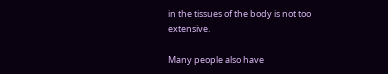in the tissues of the body is not too extensive.

Many people also have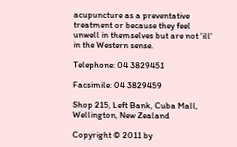acupuncture as a preventative treatment or because they feel unwell in themselves but are not 'ill' in the Western sense.

Telephone: 04 3829451

Facsimile: 04 3829459

Shop 215, Left Bank, Cuba Mall, Wellington, New Zealand

Copyright © 2011 by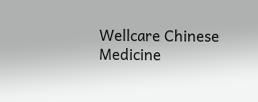Wellcare Chinese Medicine